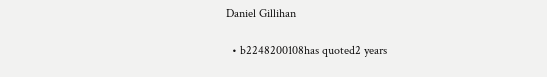Daniel Gillihan

  • b2248200108has quoted2 years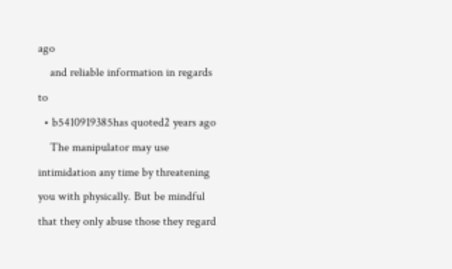ago
    and reliable information in regards to
  • b5410919385has quoted2 years ago
    The manipulator may use intimidation any time by threatening you with physically. But be mindful that they only abuse those they regard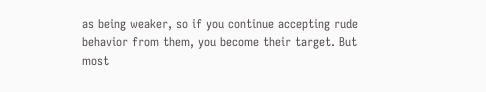as being weaker, so if you continue accepting rude behavior from them, you become their target. But most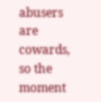abusers are cowards, so the moment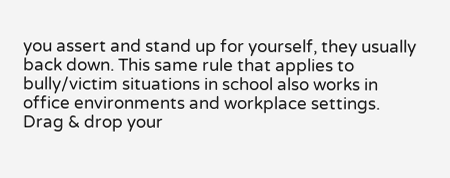you assert and stand up for yourself, they usually back down. This same rule that applies to bully/victim situations in school also works in office environments and workplace settings.
Drag & drop your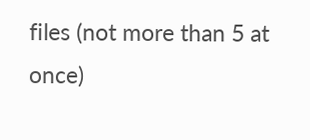files (not more than 5 at once)